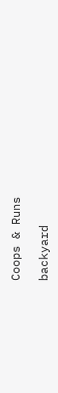Coops & Runs

backyard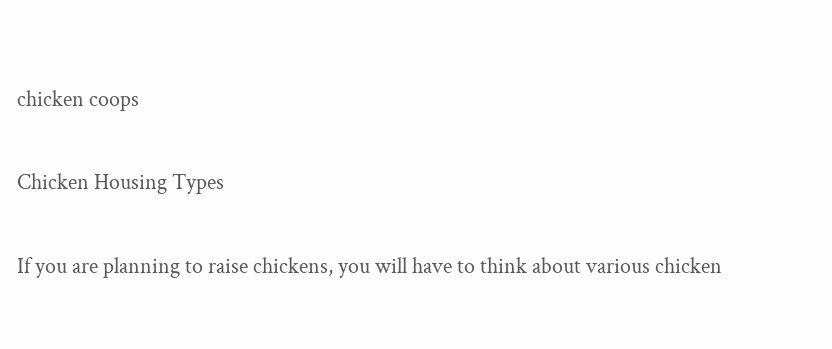chicken coops

Chicken Housing Types

If you are planning to raise chickens, you will have to think about various chicken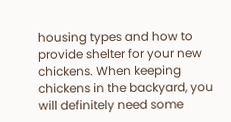housing types and how to provide shelter for your new chickens. When keeping chickens in the backyard, you will definitely need some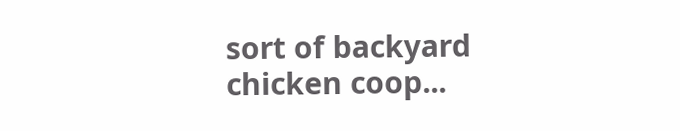sort of backyard chicken coop...